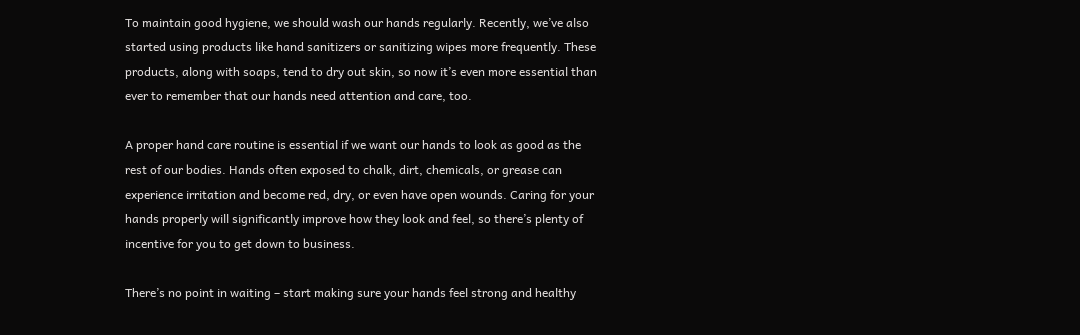To maintain good hygiene, we should wash our hands regularly. Recently, we’ve also started using products like hand sanitizers or sanitizing wipes more frequently. These products, along with soaps, tend to dry out skin, so now it’s even more essential than ever to remember that our hands need attention and care, too.

A proper hand care routine is essential if we want our hands to look as good as the rest of our bodies. Hands often exposed to chalk, dirt, chemicals, or grease can experience irritation and become red, dry, or even have open wounds. Caring for your hands properly will significantly improve how they look and feel, so there’s plenty of incentive for you to get down to business.

There’s no point in waiting – start making sure your hands feel strong and healthy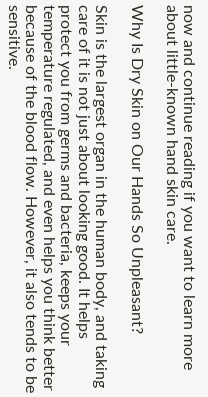now and continue reading if you want to learn more about little-known hand skin care.

Why Is Dry Skin on Our Hands So Unpleasant?

Skin is the largest organ in the human body, and taking care of it is not just about looking good. It helps protect you from germs and bacteria, keeps your temperature regulated, and even helps you think better because of the blood flow. However, it also tends to be sensitive.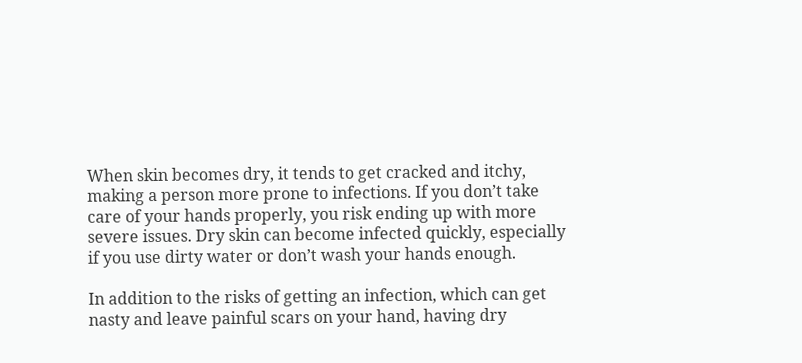When skin becomes dry, it tends to get cracked and itchy, making a person more prone to infections. If you don’t take care of your hands properly, you risk ending up with more severe issues. Dry skin can become infected quickly, especially if you use dirty water or don’t wash your hands enough.

In addition to the risks of getting an infection, which can get nasty and leave painful scars on your hand, having dry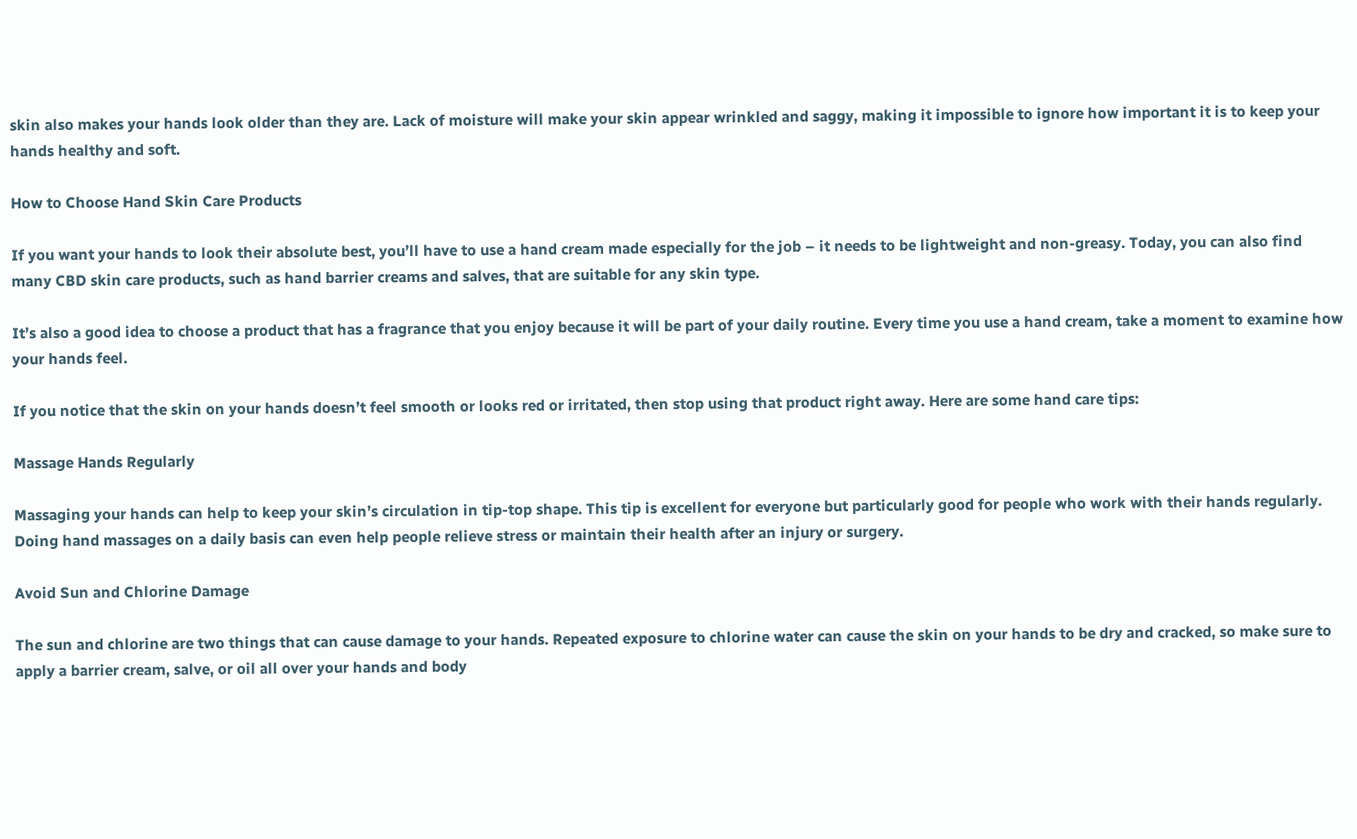skin also makes your hands look older than they are. Lack of moisture will make your skin appear wrinkled and saggy, making it impossible to ignore how important it is to keep your hands healthy and soft.

How to Choose Hand Skin Care Products

If you want your hands to look their absolute best, you’ll have to use a hand cream made especially for the job – it needs to be lightweight and non-greasy. Today, you can also find many CBD skin care products, such as hand barrier creams and salves, that are suitable for any skin type.

It’s also a good idea to choose a product that has a fragrance that you enjoy because it will be part of your daily routine. Every time you use a hand cream, take a moment to examine how your hands feel.

If you notice that the skin on your hands doesn’t feel smooth or looks red or irritated, then stop using that product right away. Here are some hand care tips:

Massage Hands Regularly

Massaging your hands can help to keep your skin’s circulation in tip-top shape. This tip is excellent for everyone but particularly good for people who work with their hands regularly. Doing hand massages on a daily basis can even help people relieve stress or maintain their health after an injury or surgery.

Avoid Sun and Chlorine Damage

The sun and chlorine are two things that can cause damage to your hands. Repeated exposure to chlorine water can cause the skin on your hands to be dry and cracked, so make sure to apply a barrier cream, salve, or oil all over your hands and body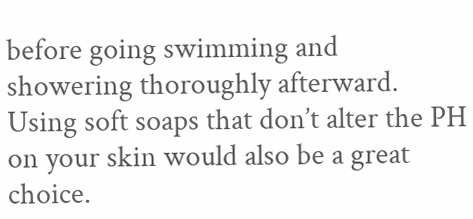before going swimming and showering thoroughly afterward. Using soft soaps that don’t alter the PH on your skin would also be a great choice.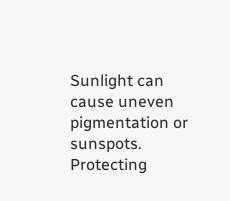Sunlight can cause uneven pigmentation or sunspots. Protecting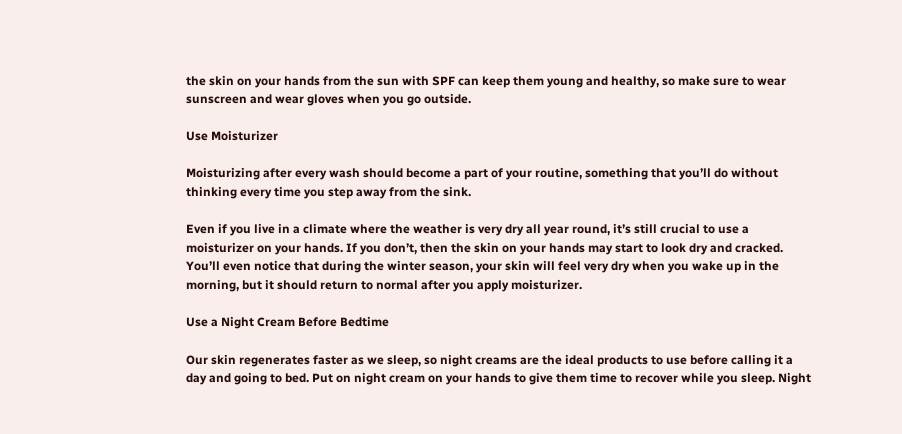the skin on your hands from the sun with SPF can keep them young and healthy, so make sure to wear sunscreen and wear gloves when you go outside.

Use Moisturizer

Moisturizing after every wash should become a part of your routine, something that you’ll do without thinking every time you step away from the sink.

Even if you live in a climate where the weather is very dry all year round, it’s still crucial to use a moisturizer on your hands. If you don’t, then the skin on your hands may start to look dry and cracked. You’ll even notice that during the winter season, your skin will feel very dry when you wake up in the morning, but it should return to normal after you apply moisturizer.

Use a Night Cream Before Bedtime

Our skin regenerates faster as we sleep, so night creams are the ideal products to use before calling it a day and going to bed. Put on night cream on your hands to give them time to recover while you sleep. Night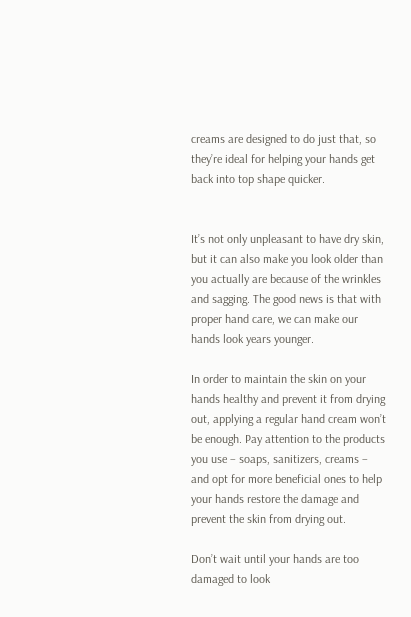creams are designed to do just that, so they’re ideal for helping your hands get back into top shape quicker.


It’s not only unpleasant to have dry skin, but it can also make you look older than you actually are because of the wrinkles and sagging. The good news is that with proper hand care, we can make our hands look years younger.

In order to maintain the skin on your hands healthy and prevent it from drying out, applying a regular hand cream won’t be enough. Pay attention to the products you use – soaps, sanitizers, creams – and opt for more beneficial ones to help your hands restore the damage and prevent the skin from drying out.

Don’t wait until your hands are too damaged to look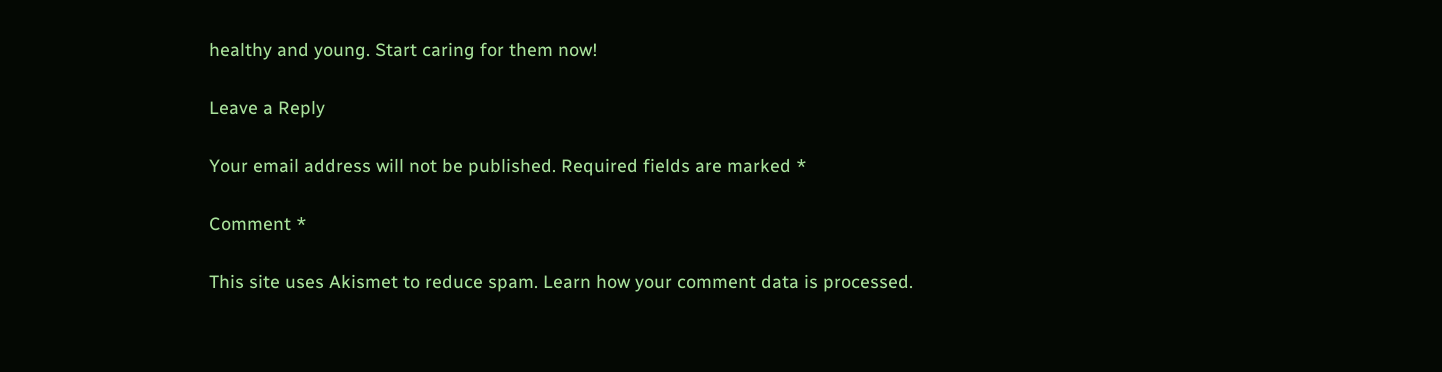healthy and young. Start caring for them now!

Leave a Reply

Your email address will not be published. Required fields are marked *

Comment *

This site uses Akismet to reduce spam. Learn how your comment data is processed.